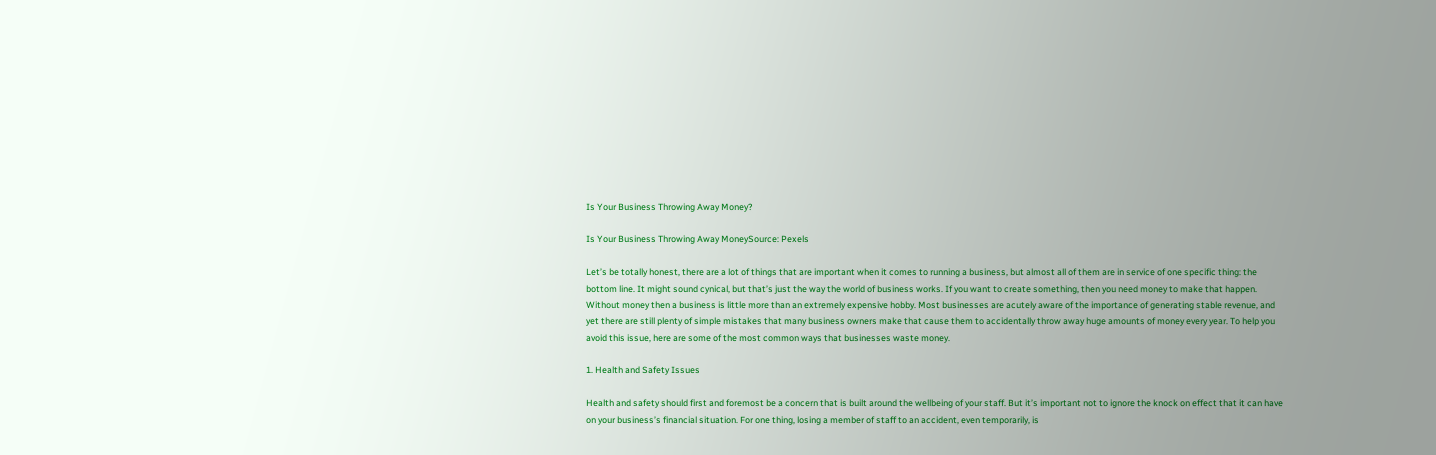Is Your Business Throwing Away Money?

Is Your Business Throwing Away MoneySource: Pexels

Let’s be totally honest, there are a lot of things that are important when it comes to running a business, but almost all of them are in service of one specific thing: the bottom line. It might sound cynical, but that’s just the way the world of business works. If you want to create something, then you need money to make that happen. Without money then a business is little more than an extremely expensive hobby. Most businesses are acutely aware of the importance of generating stable revenue, and yet there are still plenty of simple mistakes that many business owners make that cause them to accidentally throw away huge amounts of money every year. To help you avoid this issue, here are some of the most common ways that businesses waste money.

1. Health and Safety Issues

Health and safety should first and foremost be a concern that is built around the wellbeing of your staff. But it’s important not to ignore the knock on effect that it can have on your business’s financial situation. For one thing, losing a member of staff to an accident, even temporarily, is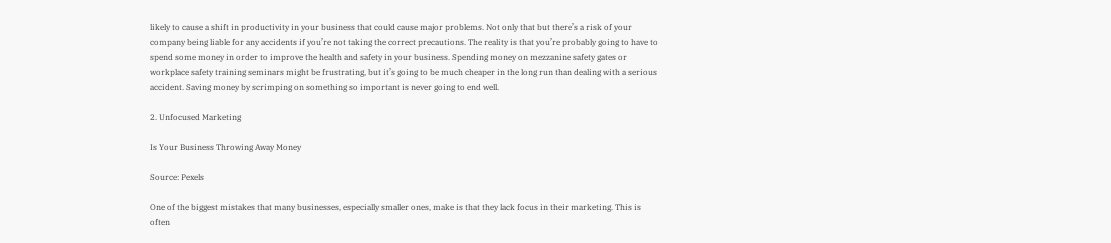likely to cause a shift in productivity in your business that could cause major problems. Not only that but there’s a risk of your company being liable for any accidents if you’re not taking the correct precautions. The reality is that you’re probably going to have to spend some money in order to improve the health and safety in your business. Spending money on mezzanine safety gates or workplace safety training seminars might be frustrating, but it’s going to be much cheaper in the long run than dealing with a serious accident. Saving money by scrimping on something so important is never going to end well.

2. Unfocused Marketing

Is Your Business Throwing Away Money

Source: Pexels

One of the biggest mistakes that many businesses, especially smaller ones, make is that they lack focus in their marketing. This is often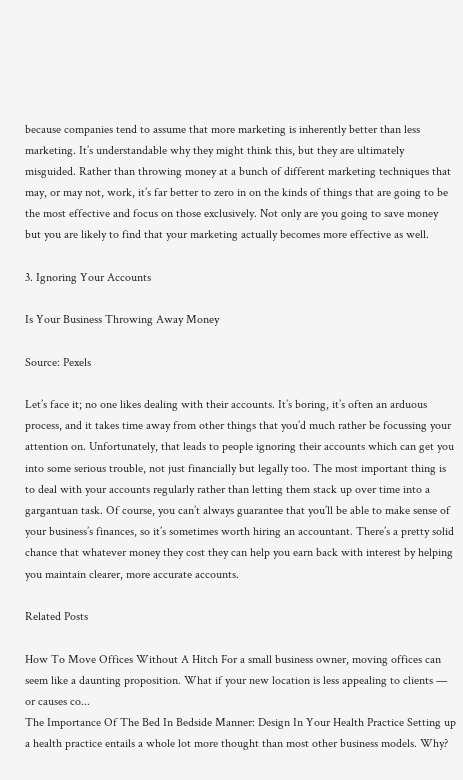because companies tend to assume that more marketing is inherently better than less marketing. It’s understandable why they might think this, but they are ultimately misguided. Rather than throwing money at a bunch of different marketing techniques that may, or may not, work, it’s far better to zero in on the kinds of things that are going to be the most effective and focus on those exclusively. Not only are you going to save money but you are likely to find that your marketing actually becomes more effective as well.

3. Ignoring Your Accounts

Is Your Business Throwing Away Money

Source: Pexels

Let’s face it; no one likes dealing with their accounts. It’s boring, it’s often an arduous process, and it takes time away from other things that you’d much rather be focussing your attention on. Unfortunately, that leads to people ignoring their accounts which can get you into some serious trouble, not just financially but legally too. The most important thing is to deal with your accounts regularly rather than letting them stack up over time into a gargantuan task. Of course, you can’t always guarantee that you’ll be able to make sense of your business’s finances, so it’s sometimes worth hiring an accountant. There’s a pretty solid chance that whatever money they cost they can help you earn back with interest by helping you maintain clearer, more accurate accounts.

Related Posts

How To Move Offices Without A Hitch For a small business owner, moving offices can seem like a daunting proposition. What if your new location is less appealing to clients — or causes co...
The Importance Of The Bed In Bedside Manner: Design In Your Health Practice Setting up a health practice entails a whole lot more thought than most other business models. Why?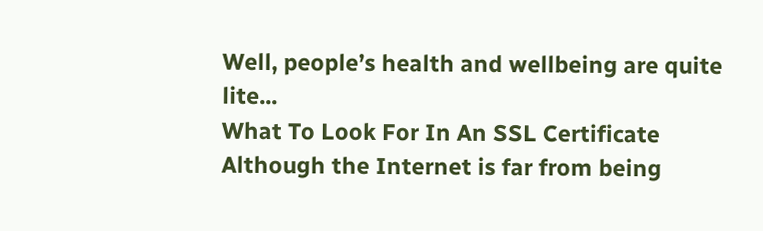Well, people’s health and wellbeing are quite lite...
What To Look For In An SSL Certificate Although the Internet is far from being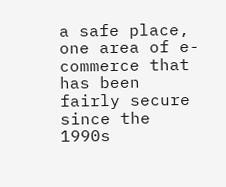a safe place, one area of e-commerce that has been fairly secure since the 1990s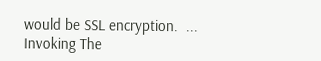would be SSL encryption.  ...
Invoking The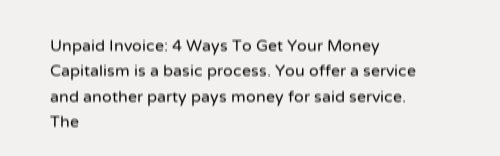Unpaid Invoice: 4 Ways To Get Your Money Capitalism is a basic process. You offer a service and another party pays money for said service. The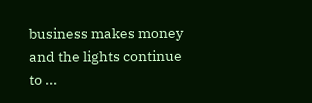business makes money and the lights continue to ...